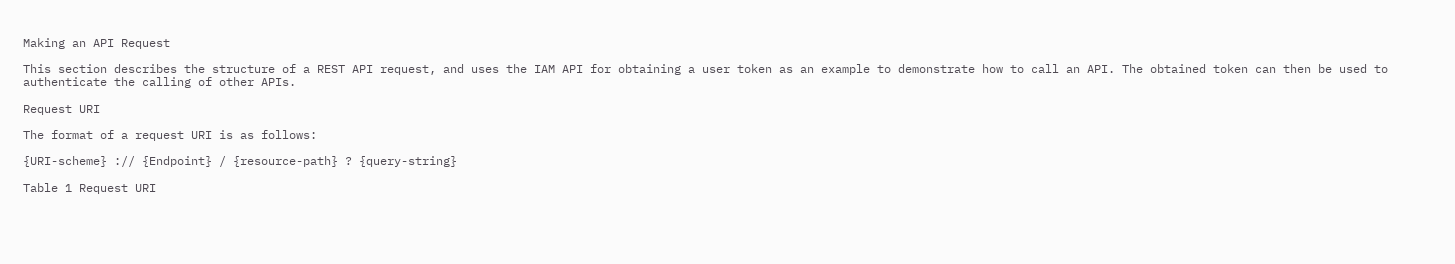Making an API Request

This section describes the structure of a REST API request, and uses the IAM API for obtaining a user token as an example to demonstrate how to call an API. The obtained token can then be used to authenticate the calling of other APIs.

Request URI

The format of a request URI is as follows:

{URI-scheme} :// {Endpoint} / {resource-path} ? {query-string}

Table 1 Request URI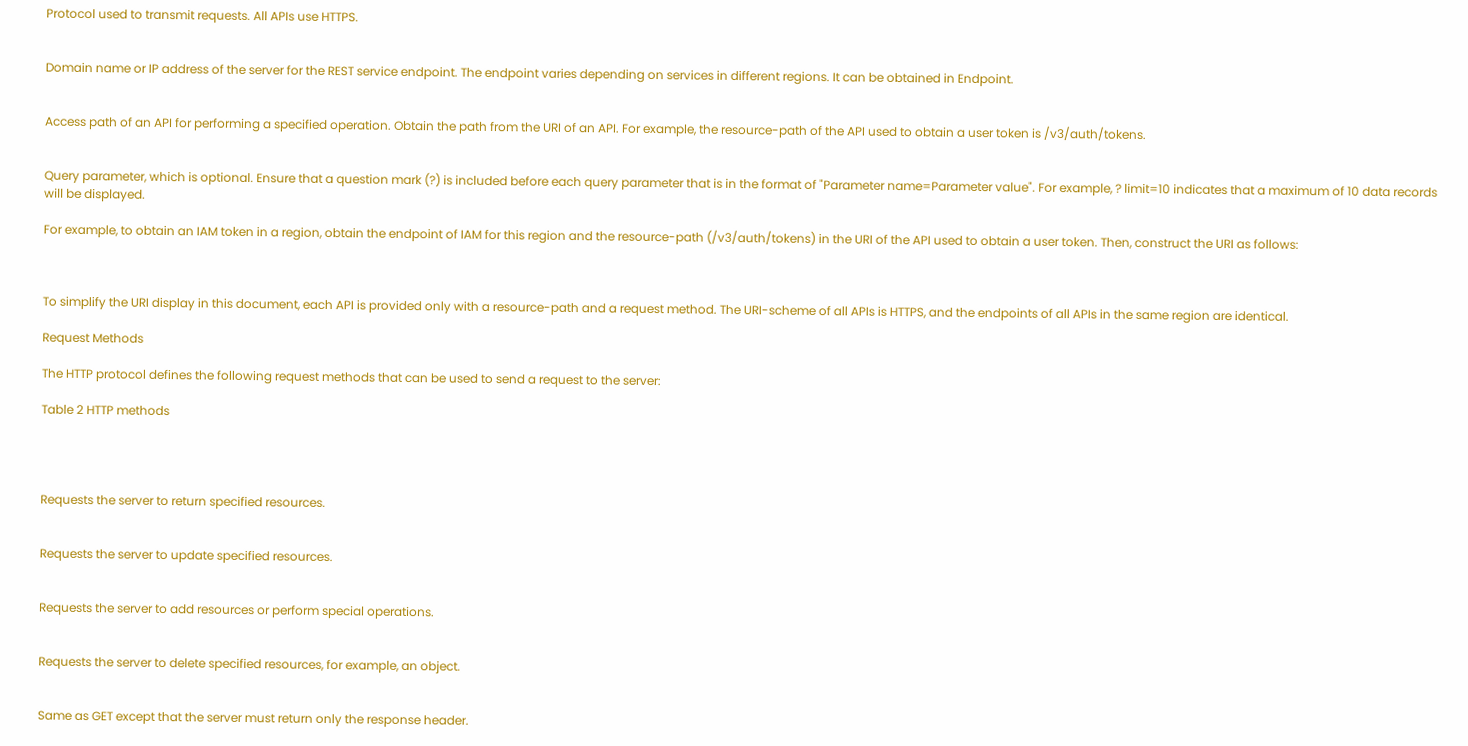Protocol used to transmit requests. All APIs use HTTPS.


Domain name or IP address of the server for the REST service endpoint. The endpoint varies depending on services in different regions. It can be obtained in Endpoint.


Access path of an API for performing a specified operation. Obtain the path from the URI of an API. For example, the resource-path of the API used to obtain a user token is /v3/auth/tokens.


Query parameter, which is optional. Ensure that a question mark (?) is included before each query parameter that is in the format of "Parameter name=Parameter value". For example, ? limit=10 indicates that a maximum of 10 data records will be displayed.

For example, to obtain an IAM token in a region, obtain the endpoint of IAM for this region and the resource-path (/v3/auth/tokens) in the URI of the API used to obtain a user token. Then, construct the URI as follows:



To simplify the URI display in this document, each API is provided only with a resource-path and a request method. The URI-scheme of all APIs is HTTPS, and the endpoints of all APIs in the same region are identical.

Request Methods

The HTTP protocol defines the following request methods that can be used to send a request to the server:

Table 2 HTTP methods




Requests the server to return specified resources.


Requests the server to update specified resources.


Requests the server to add resources or perform special operations.


Requests the server to delete specified resources, for example, an object.


Same as GET except that the server must return only the response header.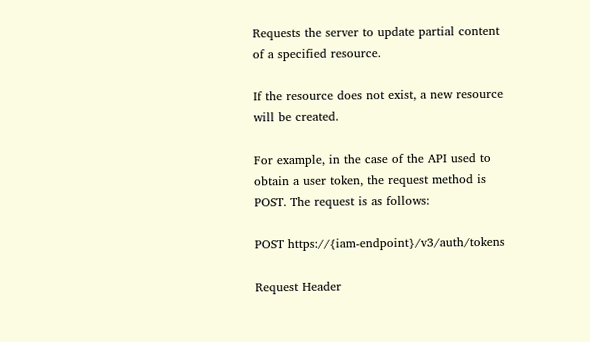Requests the server to update partial content of a specified resource.

If the resource does not exist, a new resource will be created.

For example, in the case of the API used to obtain a user token, the request method is POST. The request is as follows:

POST https://{iam-endpoint}/v3/auth/tokens

Request Header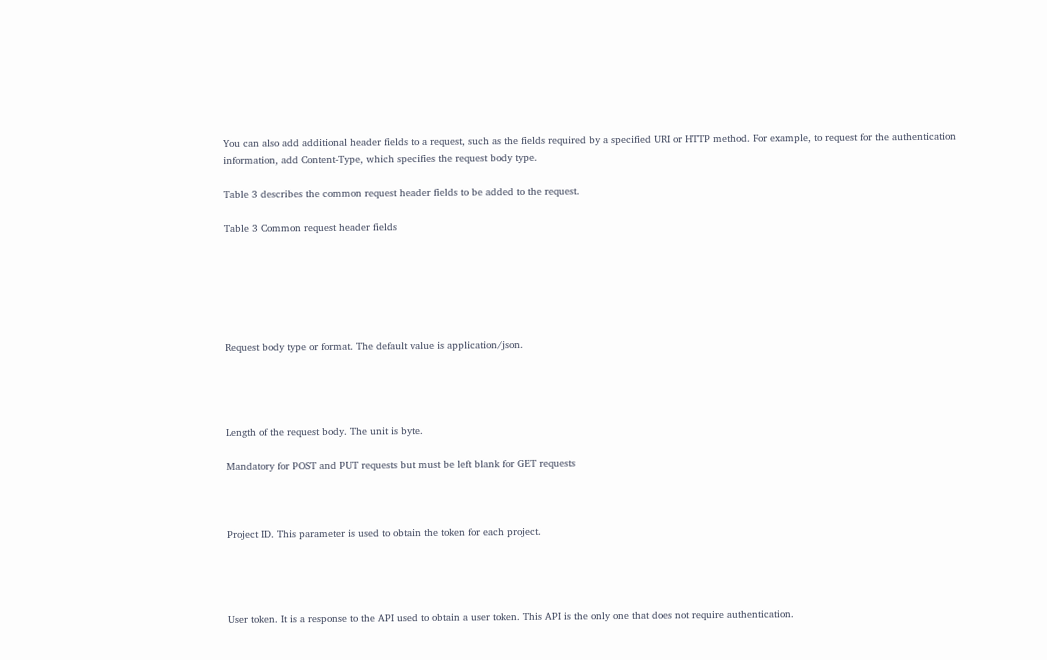You can also add additional header fields to a request, such as the fields required by a specified URI or HTTP method. For example, to request for the authentication information, add Content-Type, which specifies the request body type.

Table 3 describes the common request header fields to be added to the request.

Table 3 Common request header fields






Request body type or format. The default value is application/json.




Length of the request body. The unit is byte.

Mandatory for POST and PUT requests but must be left blank for GET requests



Project ID. This parameter is used to obtain the token for each project.




User token. It is a response to the API used to obtain a user token. This API is the only one that does not require authentication.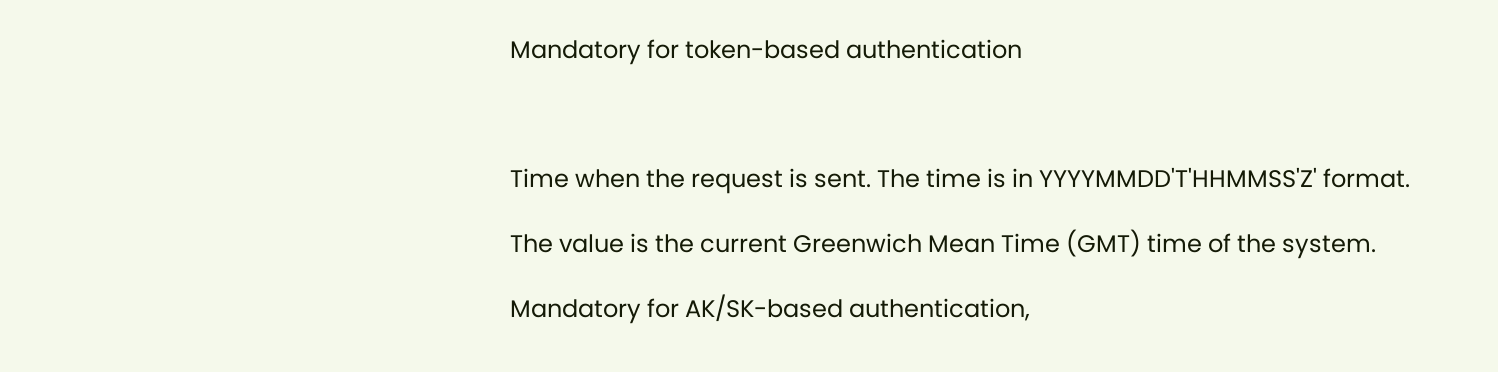Mandatory for token-based authentication



Time when the request is sent. The time is in YYYYMMDD'T'HHMMSS'Z' format.

The value is the current Greenwich Mean Time (GMT) time of the system.

Mandatory for AK/SK-based authentication,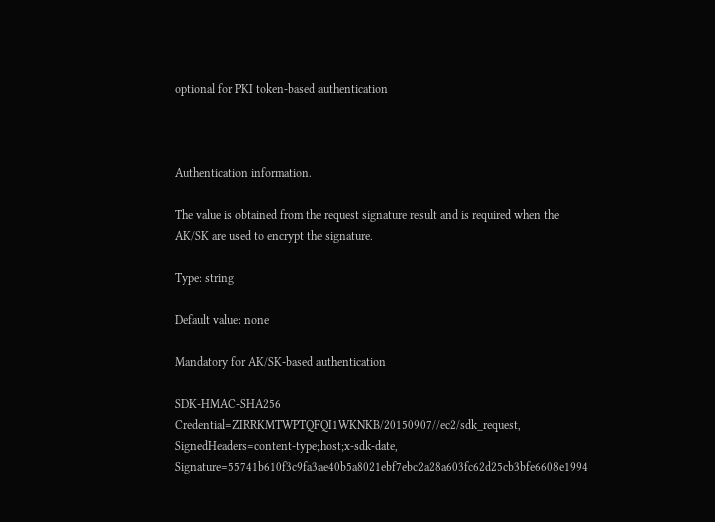optional for PKI token-based authentication



Authentication information.

The value is obtained from the request signature result and is required when the AK/SK are used to encrypt the signature.

Type: string

Default value: none

Mandatory for AK/SK-based authentication

SDK-HMAC-SHA256 Credential=ZIRRKMTWPTQFQI1WKNKB/20150907//ec2/sdk_request, SignedHeaders=content-type;host;x-sdk-date, Signature=55741b610f3c9fa3ae40b5a8021ebf7ebc2a28a603fc62d25cb3bfe6608e1994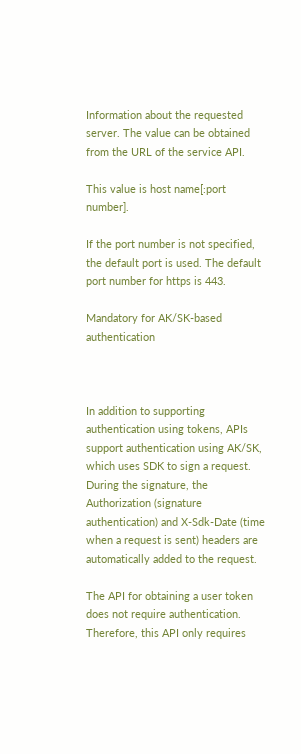Information about the requested server. The value can be obtained from the URL of the service API.

This value is host name[:port number].

If the port number is not specified, the default port is used. The default port number for https is 443.

Mandatory for AK/SK-based authentication



In addition to supporting authentication using tokens, APIs support authentication using AK/SK, which uses SDK to sign a request. During the signature, the Authorization (signature authentication) and X-Sdk-Date (time when a request is sent) headers are automatically added to the request.

The API for obtaining a user token does not require authentication. Therefore, this API only requires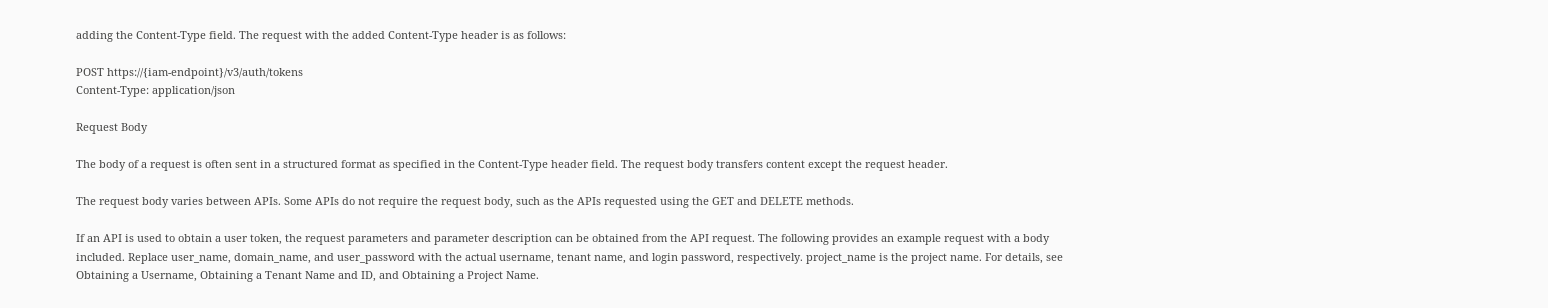adding the Content-Type field. The request with the added Content-Type header is as follows:

POST https://{iam-endpoint}/v3/auth/tokens
Content-Type: application/json

Request Body

The body of a request is often sent in a structured format as specified in the Content-Type header field. The request body transfers content except the request header.

The request body varies between APIs. Some APIs do not require the request body, such as the APIs requested using the GET and DELETE methods.

If an API is used to obtain a user token, the request parameters and parameter description can be obtained from the API request. The following provides an example request with a body included. Replace user_name, domain_name, and user_password with the actual username, tenant name, and login password, respectively. project_name is the project name. For details, see Obtaining a Username, Obtaining a Tenant Name and ID, and Obtaining a Project Name.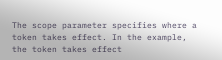The scope parameter specifies where a token takes effect. In the example, the token takes effect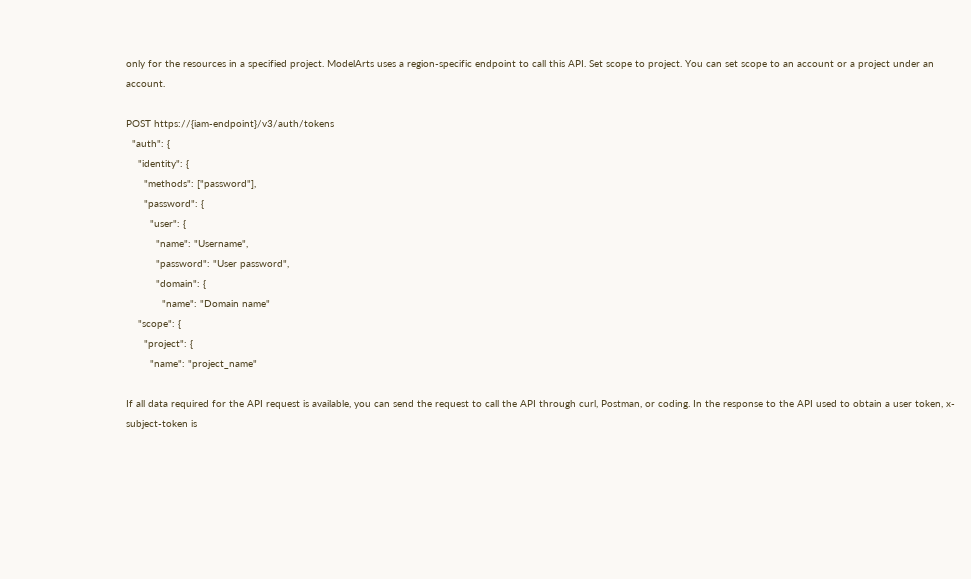only for the resources in a specified project. ModelArts uses a region-specific endpoint to call this API. Set scope to project. You can set scope to an account or a project under an account.

POST https://{iam-endpoint}/v3/auth/tokens
  "auth": {
    "identity": {
      "methods": ["password"],
      "password": {
        "user": {
          "name": "Username",
          "password": "User password",
          "domain": {
            "name": "Domain name"
    "scope": {
      "project": {
        "name": "project_name"

If all data required for the API request is available, you can send the request to call the API through curl, Postman, or coding. In the response to the API used to obtain a user token, x-subject-token is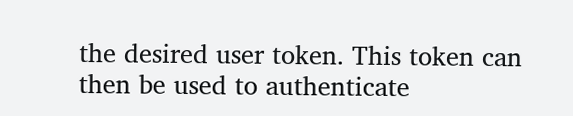the desired user token. This token can then be used to authenticate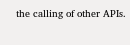the calling of other APIs.